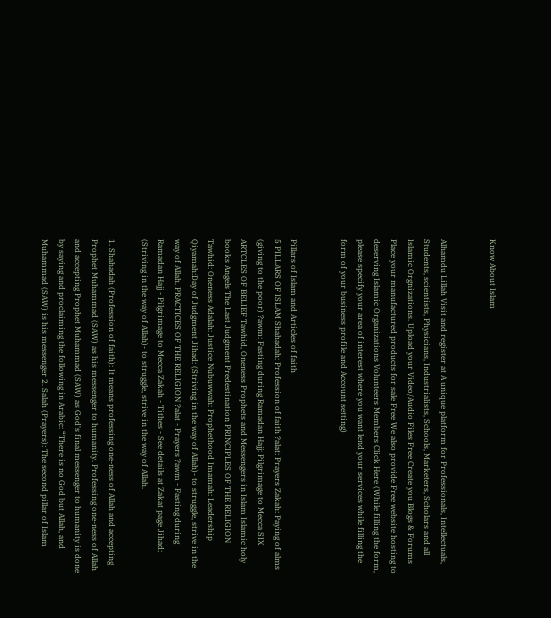Know About Islam


Alhamdu Lillah Visit and register at A unique platform for Professionals, Intellectuals, Students, scientists, Physicians, Industrialists, Schools, Marketers, Scholars and all Islamic Orgnizations. Upload your Video/Audio Files Free Create you Blogs & Forums Place your manufactured products for sale Free We also provide Free website hosting to deserving Islamic Organizations Volunteers Members Click Here (While filling the form, please specify your area of interest where you want lend your services while filling the form of your business profile and Account setting)


Pillars of Islam and Articles of faith
5 PILLARS OF ISLAM Shahadah: Profession of faith ?alat: Prayers Zakah: Paying of alms (giving to the poor) ?awm: Fasting during Ramadan Hajj: Pilgrimage to Mecca SIX ARTCLES OF BELIEF Tawhid, Oneness Prophets and Messengers in Islam Islamic holy books Angels The Last Judgment Predestination PRINCIPLES OF THE RELIGION Tawhid: Oneness Adalah: Justice Nubuwwah: Prophethood Imamah: Leadership Qiyamah:Day of Judgment Jihad: (Striving in the way of Allah)- to struggle, strive in the way of Allah. PRACTICES OF THE RELIGION ?alat - Prayers ?awm - Fasting during Ramadan Hajj - Pilgrimage to Mecca Zakah - Tithes - See details at Zakat page Jihad: (Striving in the way of Allah)- to struggle, strive in the way of Allah.

1. Shahadah (Profession of faith): It means professing one-ness of Allah and accepting Prophet Muhammad (SAW) as his messenger to humanity. Professing one-ness of Allah and accepting Prophet Muhammad (SAW) as God's final messenger to humanity is done by saying and proclaiming the following in Arabic: “There is no God but Allah, and Muhammad (SAW) is his messenger 2. Salah (Prayers): The second pillar of Islam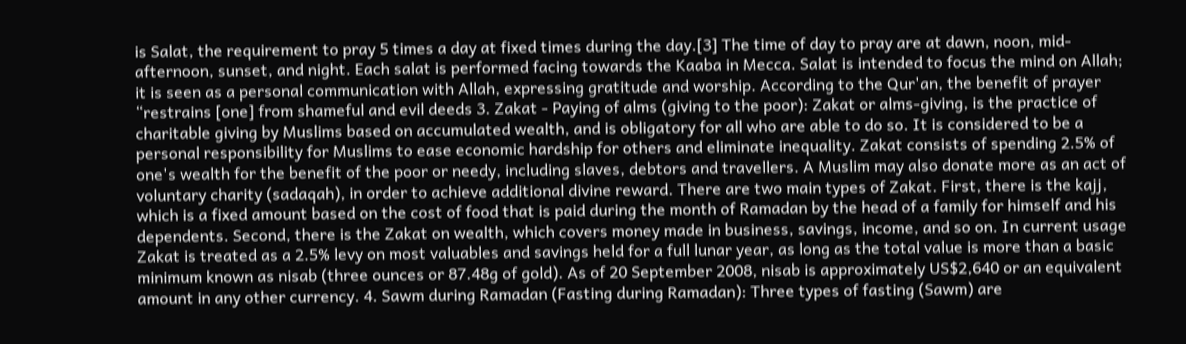is Salat, the requirement to pray 5 times a day at fixed times during the day.[3] The time of day to pray are at dawn, noon, mid-afternoon, sunset, and night. Each salat is performed facing towards the Kaaba in Mecca. Salat is intended to focus the mind on Allah; it is seen as a personal communication with Allah, expressing gratitude and worship. According to the Qur'an, the benefit of prayer “restrains [one] from shameful and evil deeds 3. Zakat - Paying of alms (giving to the poor): Zakat or alms-giving, is the practice of charitable giving by Muslims based on accumulated wealth, and is obligatory for all who are able to do so. It is considered to be a personal responsibility for Muslims to ease economic hardship for others and eliminate inequality. Zakat consists of spending 2.5% of one's wealth for the benefit of the poor or needy, including slaves, debtors and travellers. A Muslim may also donate more as an act of voluntary charity (sadaqah), in order to achieve additional divine reward. There are two main types of Zakat. First, there is the kajj, which is a fixed amount based on the cost of food that is paid during the month of Ramadan by the head of a family for himself and his dependents. Second, there is the Zakat on wealth, which covers money made in business, savings, income, and so on. In current usage Zakat is treated as a 2.5% levy on most valuables and savings held for a full lunar year, as long as the total value is more than a basic minimum known as nisab (three ounces or 87.48g of gold). As of 20 September 2008, nisab is approximately US$2,640 or an equivalent amount in any other currency. 4. Sawm during Ramadan (Fasting during Ramadan): Three types of fasting (Sawm) are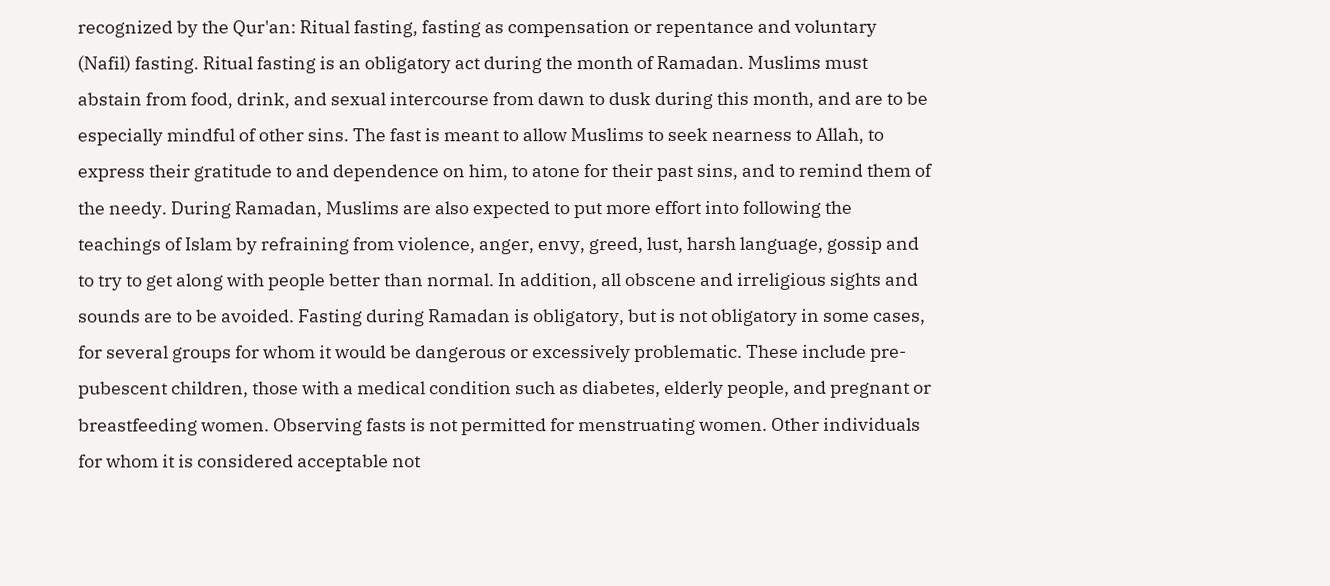recognized by the Qur'an: Ritual fasting, fasting as compensation or repentance and voluntary (Nafil) fasting. Ritual fasting is an obligatory act during the month of Ramadan. Muslims must abstain from food, drink, and sexual intercourse from dawn to dusk during this month, and are to be especially mindful of other sins. The fast is meant to allow Muslims to seek nearness to Allah, to express their gratitude to and dependence on him, to atone for their past sins, and to remind them of the needy. During Ramadan, Muslims are also expected to put more effort into following the teachings of Islam by refraining from violence, anger, envy, greed, lust, harsh language, gossip and to try to get along with people better than normal. In addition, all obscene and irreligious sights and sounds are to be avoided. Fasting during Ramadan is obligatory, but is not obligatory in some cases, for several groups for whom it would be dangerous or excessively problematic. These include pre-pubescent children, those with a medical condition such as diabetes, elderly people, and pregnant or breastfeeding women. Observing fasts is not permitted for menstruating women. Other individuals for whom it is considered acceptable not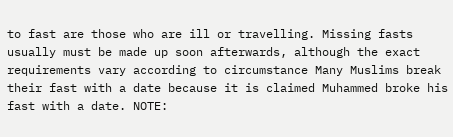to fast are those who are ill or travelling. Missing fasts usually must be made up soon afterwards, although the exact requirements vary according to circumstance Many Muslims break their fast with a date because it is claimed Muhammed broke his fast with a date. NOTE: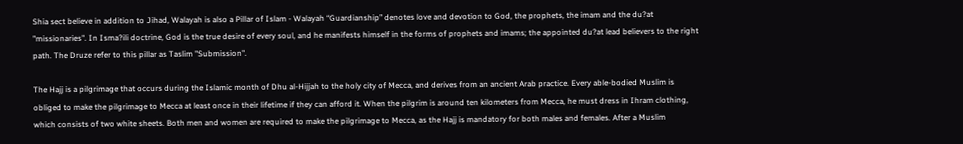Shia sect believe in addition to Jihad, Walayah is also a Pillar of Islam - Walayah “Guardianship” denotes love and devotion to God, the prophets, the imam and the du?at "missionaries". In Isma?ili doctrine, God is the true desire of every soul, and he manifests himself in the forms of prophets and imams; the appointed du?at lead believers to the right path. The Druze refer to this pillar as Taslim "Submission".

The Hajj is a pilgrimage that occurs during the Islamic month of Dhu al-Hijjah to the holy city of Mecca, and derives from an ancient Arab practice. Every able-bodied Muslim is obliged to make the pilgrimage to Mecca at least once in their lifetime if they can afford it. When the pilgrim is around ten kilometers from Mecca, he must dress in Ihram clothing, which consists of two white sheets. Both men and women are required to make the pilgrimage to Mecca, as the Hajj is mandatory for both males and females. After a Muslim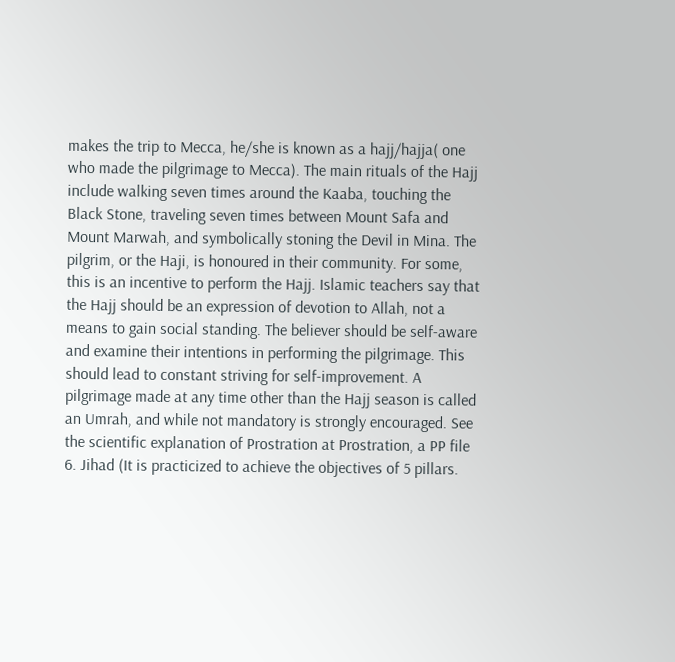makes the trip to Mecca, he/she is known as a hajj/hajja( one who made the pilgrimage to Mecca). The main rituals of the Hajj include walking seven times around the Kaaba, touching the Black Stone, traveling seven times between Mount Safa and Mount Marwah, and symbolically stoning the Devil in Mina. The pilgrim, or the Haji, is honoured in their community. For some, this is an incentive to perform the Hajj. Islamic teachers say that the Hajj should be an expression of devotion to Allah, not a means to gain social standing. The believer should be self-aware and examine their intentions in performing the pilgrimage. This should lead to constant striving for self-improvement. A pilgrimage made at any time other than the Hajj season is called an Umrah, and while not mandatory is strongly encouraged. See the scientific explanation of Prostration at Prostration, a PP file 6. Jihad (It is practicized to achieve the objectives of 5 pillars.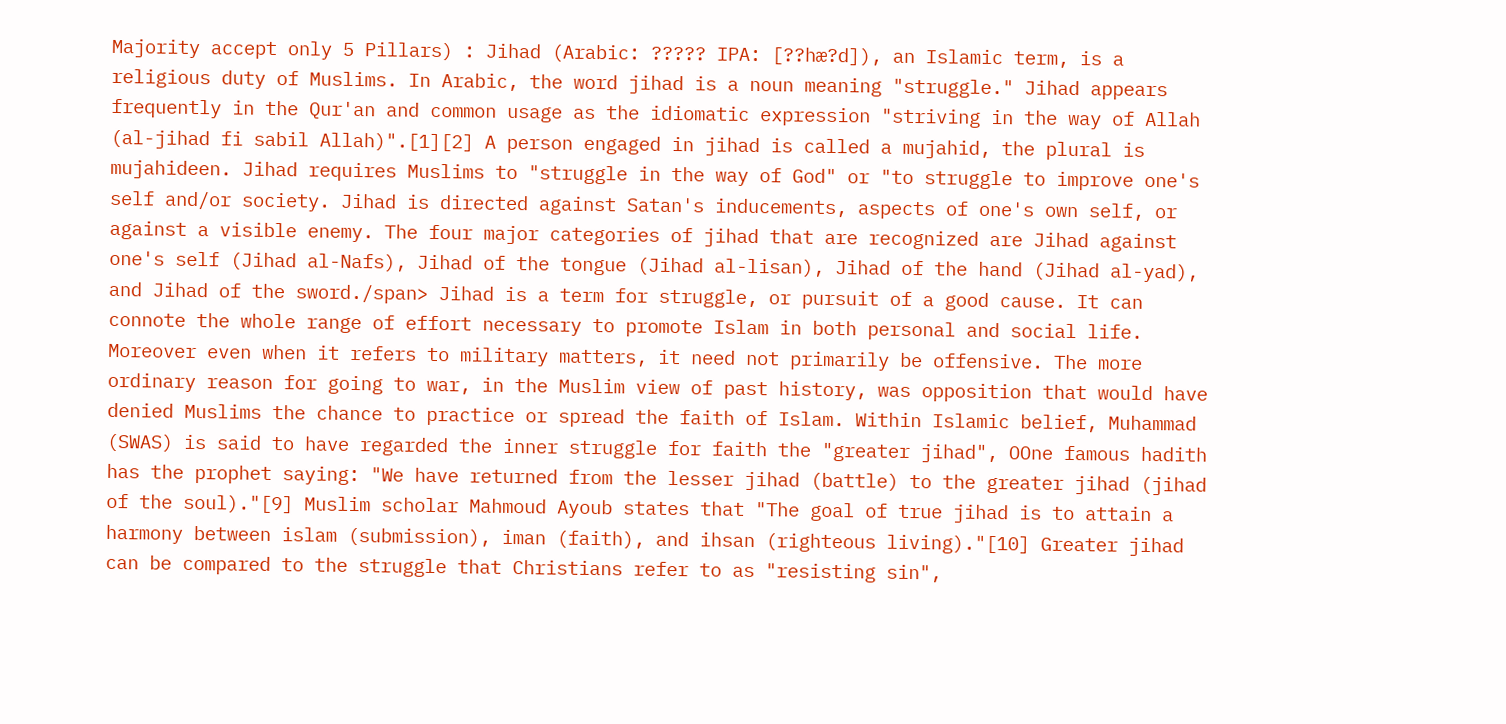Majority accept only 5 Pillars) : Jihad (Arabic: ????? IPA: [??hæ?d]), an Islamic term, is a religious duty of Muslims. In Arabic, the word jihad is a noun meaning "struggle." Jihad appears frequently in the Qur'an and common usage as the idiomatic expression "striving in the way of Allah (al-jihad fi sabil Allah)".[1][2] A person engaged in jihad is called a mujahid, the plural is mujahideen. Jihad requires Muslims to "struggle in the way of God" or "to struggle to improve one's self and/or society. Jihad is directed against Satan's inducements, aspects of one's own self, or against a visible enemy. The four major categories of jihad that are recognized are Jihad against one's self (Jihad al-Nafs), Jihad of the tongue (Jihad al-lisan), Jihad of the hand (Jihad al-yad), and Jihad of the sword./span> Jihad is a term for struggle, or pursuit of a good cause. It can connote the whole range of effort necessary to promote Islam in both personal and social life. Moreover even when it refers to military matters, it need not primarily be offensive. The more ordinary reason for going to war, in the Muslim view of past history, was opposition that would have denied Muslims the chance to practice or spread the faith of Islam. Within Islamic belief, Muhammad (SWAS) is said to have regarded the inner struggle for faith the "greater jihad", OOne famous hadith has the prophet saying: "We have returned from the lesser jihad (battle) to the greater jihad (jihad of the soul)."[9] Muslim scholar Mahmoud Ayoub states that "The goal of true jihad is to attain a harmony between islam (submission), iman (faith), and ihsan (righteous living)."[10] Greater jihad can be compared to the struggle that Christians refer to as "resisting sin",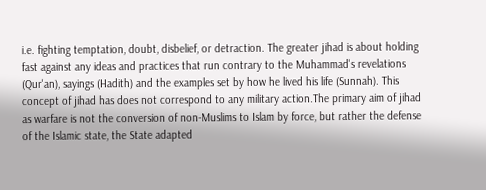i.e. fighting temptation, doubt, disbelief, or detraction. The greater jihad is about holding fast against any ideas and practices that run contrary to the Muhammad's revelations (Qur'an), sayings (Hadith) and the examples set by how he lived his life (Sunnah). This concept of jihad has does not correspond to any military action.The primary aim of jihad as warfare is not the conversion of non-Muslims to Islam by force, but rather the defense of the Islamic state, the State adapted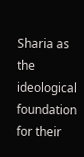Sharia as the ideological foundation for their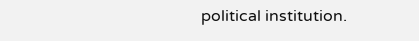political institution.